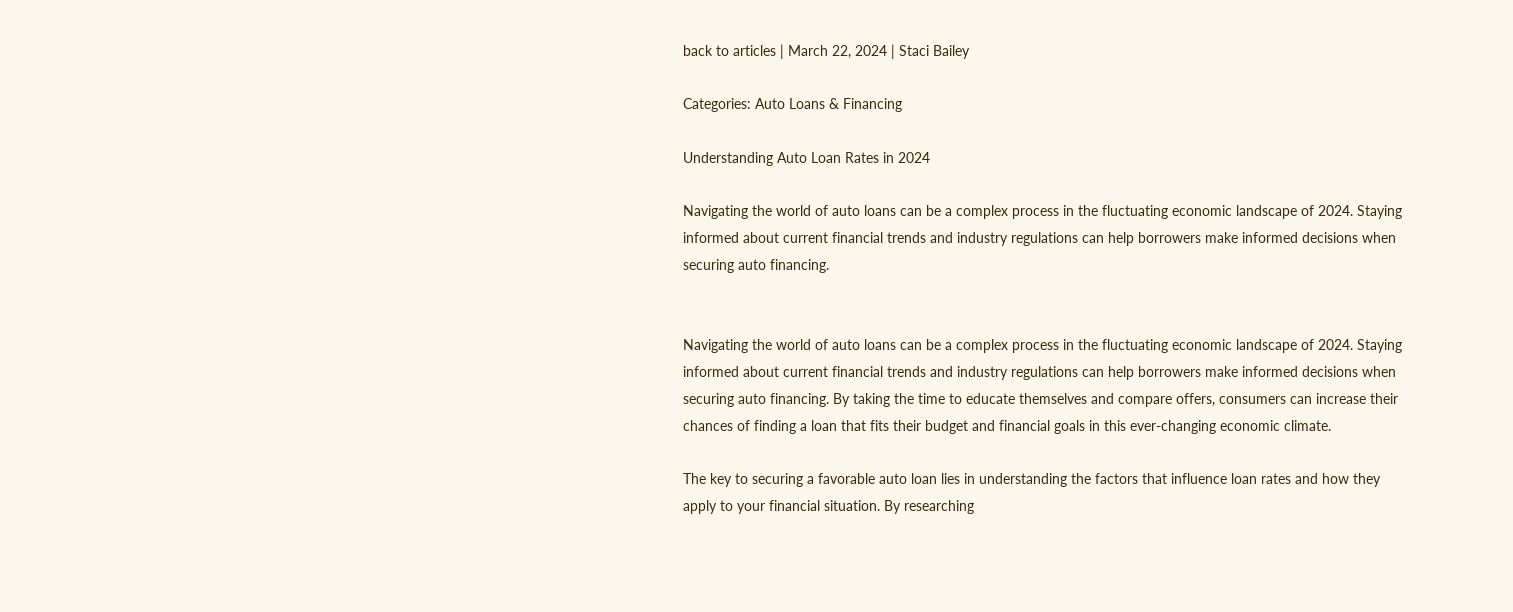back to articles | March 22, 2024 | Staci Bailey

Categories: Auto Loans & Financing

Understanding Auto Loan Rates in 2024

Navigating the world of auto loans can be a complex process in the fluctuating economic landscape of 2024. Staying informed about current financial trends and industry regulations can help borrowers make informed decisions when securing auto financing.


Navigating the world of auto loans can be a complex process in the fluctuating economic landscape of 2024. Staying informed about current financial trends and industry regulations can help borrowers make informed decisions when securing auto financing. By taking the time to educate themselves and compare offers, consumers can increase their chances of finding a loan that fits their budget and financial goals in this ever-changing economic climate.

The key to securing a favorable auto loan lies in understanding the factors that influence loan rates and how they apply to your financial situation. By researching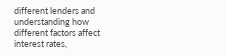different lenders and understanding how different factors affect interest rates,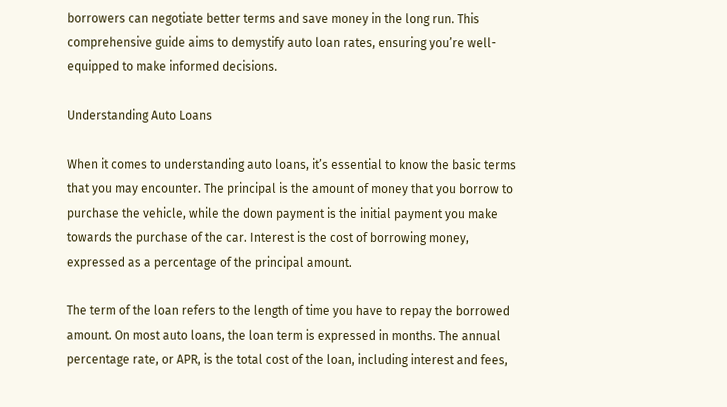borrowers can negotiate better terms and save money in the long run. This comprehensive guide aims to demystify auto loan rates, ensuring you’re well-equipped to make informed decisions.

Understanding Auto Loans

When it comes to understanding auto loans, it’s essential to know the basic terms that you may encounter. The principal is the amount of money that you borrow to purchase the vehicle, while the down payment is the initial payment you make towards the purchase of the car. Interest is the cost of borrowing money, expressed as a percentage of the principal amount.

The term of the loan refers to the length of time you have to repay the borrowed amount. On most auto loans, the loan term is expressed in months. The annual percentage rate, or APR, is the total cost of the loan, including interest and fees,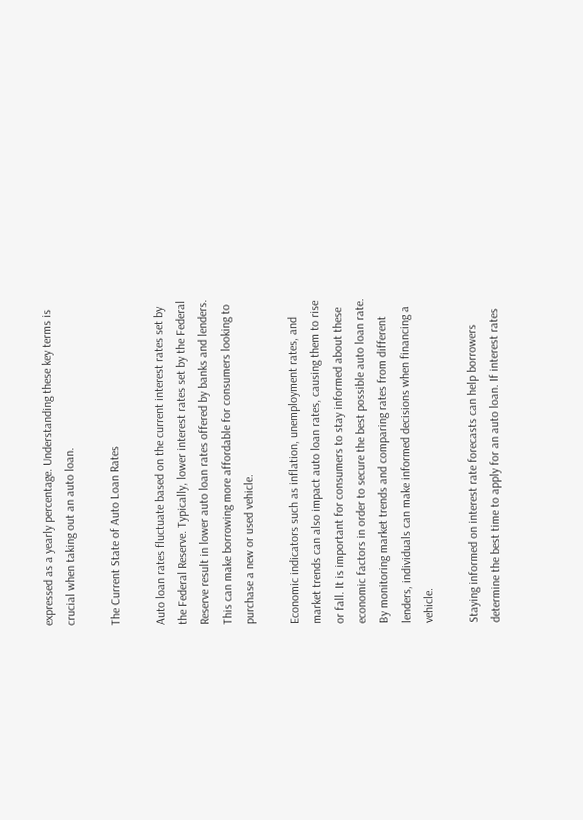expressed as a yearly percentage. Understanding these key terms is crucial when taking out an auto loan.

The Current State of Auto Loan Rates

Auto loan rates fluctuate based on the current interest rates set by the Federal Reserve. Typically, lower interest rates set by the Federal Reserve result in lower auto loan rates offered by banks and lenders. This can make borrowing more affordable for consumers looking to purchase a new or used vehicle.

Economic indicators such as inflation, unemployment rates, and market trends can also impact auto loan rates, causing them to rise or fall. It is important for consumers to stay informed about these economic factors in order to secure the best possible auto loan rate. By monitoring market trends and comparing rates from different lenders, individuals can make informed decisions when financing a vehicle.

Staying informed on interest rate forecasts can help borrowers determine the best time to apply for an auto loan. If interest rates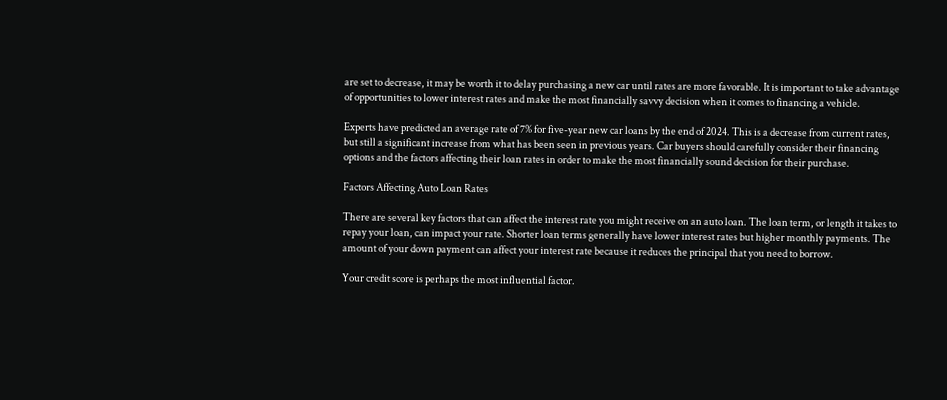are set to decrease, it may be worth it to delay purchasing a new car until rates are more favorable. It is important to take advantage of opportunities to lower interest rates and make the most financially savvy decision when it comes to financing a vehicle.

Experts have predicted an average rate of 7% for five-year new car loans by the end of 2024. This is a decrease from current rates, but still a significant increase from what has been seen in previous years. Car buyers should carefully consider their financing options and the factors affecting their loan rates in order to make the most financially sound decision for their purchase.

Factors Affecting Auto Loan Rates

There are several key factors that can affect the interest rate you might receive on an auto loan. The loan term, or length it takes to repay your loan, can impact your rate. Shorter loan terms generally have lower interest rates but higher monthly payments. The amount of your down payment can affect your interest rate because it reduces the principal that you need to borrow.

Your credit score is perhaps the most influential factor.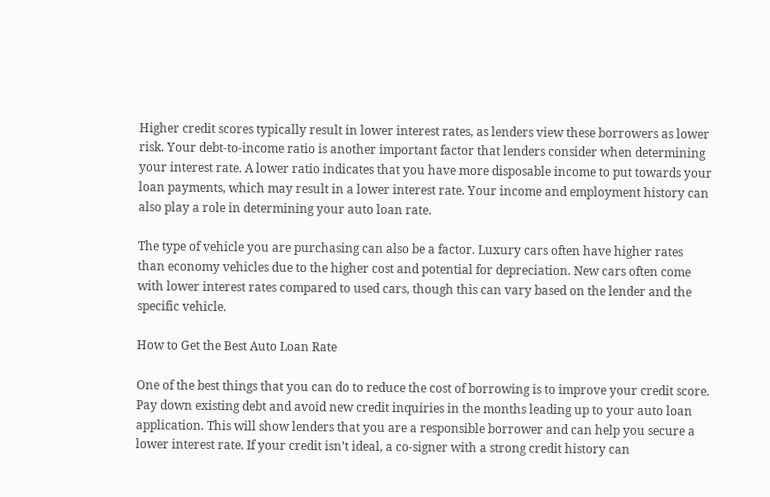Higher credit scores typically result in lower interest rates, as lenders view these borrowers as lower risk. Your debt-to-income ratio is another important factor that lenders consider when determining your interest rate. A lower ratio indicates that you have more disposable income to put towards your loan payments, which may result in a lower interest rate. Your income and employment history can also play a role in determining your auto loan rate.

The type of vehicle you are purchasing can also be a factor. Luxury cars often have higher rates than economy vehicles due to the higher cost and potential for depreciation. New cars often come with lower interest rates compared to used cars, though this can vary based on the lender and the specific vehicle.

How to Get the Best Auto Loan Rate

One of the best things that you can do to reduce the cost of borrowing is to improve your credit score. Pay down existing debt and avoid new credit inquiries in the months leading up to your auto loan application. This will show lenders that you are a responsible borrower and can help you secure a lower interest rate. If your credit isn’t ideal, a co-signer with a strong credit history can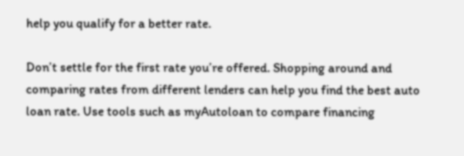help you qualify for a better rate.

Don’t settle for the first rate you’re offered. Shopping around and comparing rates from different lenders can help you find the best auto loan rate. Use tools such as myAutoloan to compare financing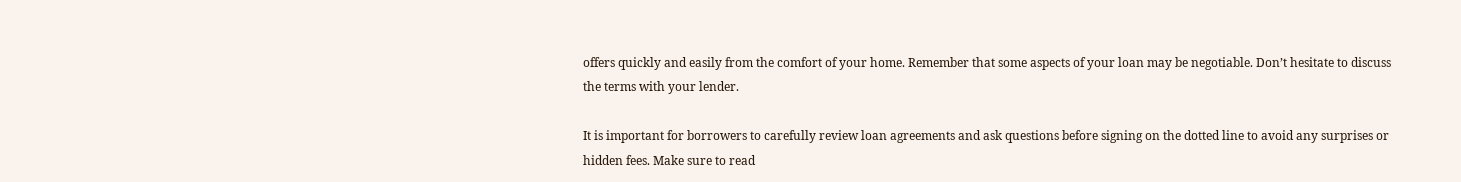offers quickly and easily from the comfort of your home. Remember that some aspects of your loan may be negotiable. Don’t hesitate to discuss the terms with your lender.

It is important for borrowers to carefully review loan agreements and ask questions before signing on the dotted line to avoid any surprises or hidden fees. Make sure to read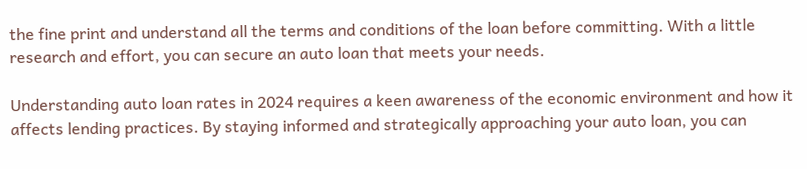the fine print and understand all the terms and conditions of the loan before committing. With a little research and effort, you can secure an auto loan that meets your needs.

Understanding auto loan rates in 2024 requires a keen awareness of the economic environment and how it affects lending practices. By staying informed and strategically approaching your auto loan, you can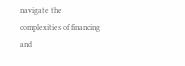navigate the complexities of financing and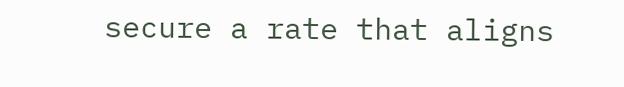secure a rate that aligns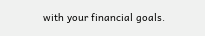with your financial goals.